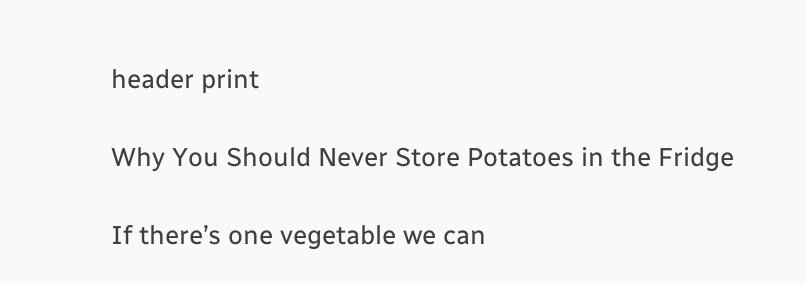header print

Why You Should Never Store Potatoes in the Fridge

If there’s one vegetable we can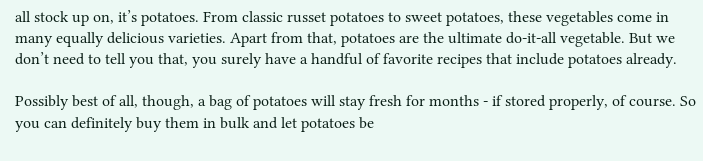all stock up on, it’s potatoes. From classic russet potatoes to sweet potatoes, these vegetables come in many equally delicious varieties. Apart from that, potatoes are the ultimate do-it-all vegetable. But we don’t need to tell you that, you surely have a handful of favorite recipes that include potatoes already.

Possibly best of all, though, a bag of potatoes will stay fresh for months - if stored properly, of course. So you can definitely buy them in bulk and let potatoes be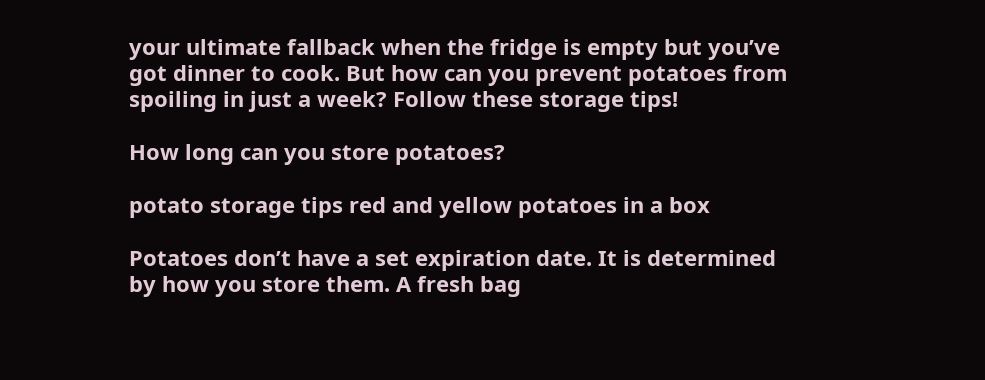your ultimate fallback when the fridge is empty but you’ve got dinner to cook. But how can you prevent potatoes from spoiling in just a week? Follow these storage tips!

How long can you store potatoes?

potato storage tips red and yellow potatoes in a box

Potatoes don’t have a set expiration date. It is determined by how you store them. A fresh bag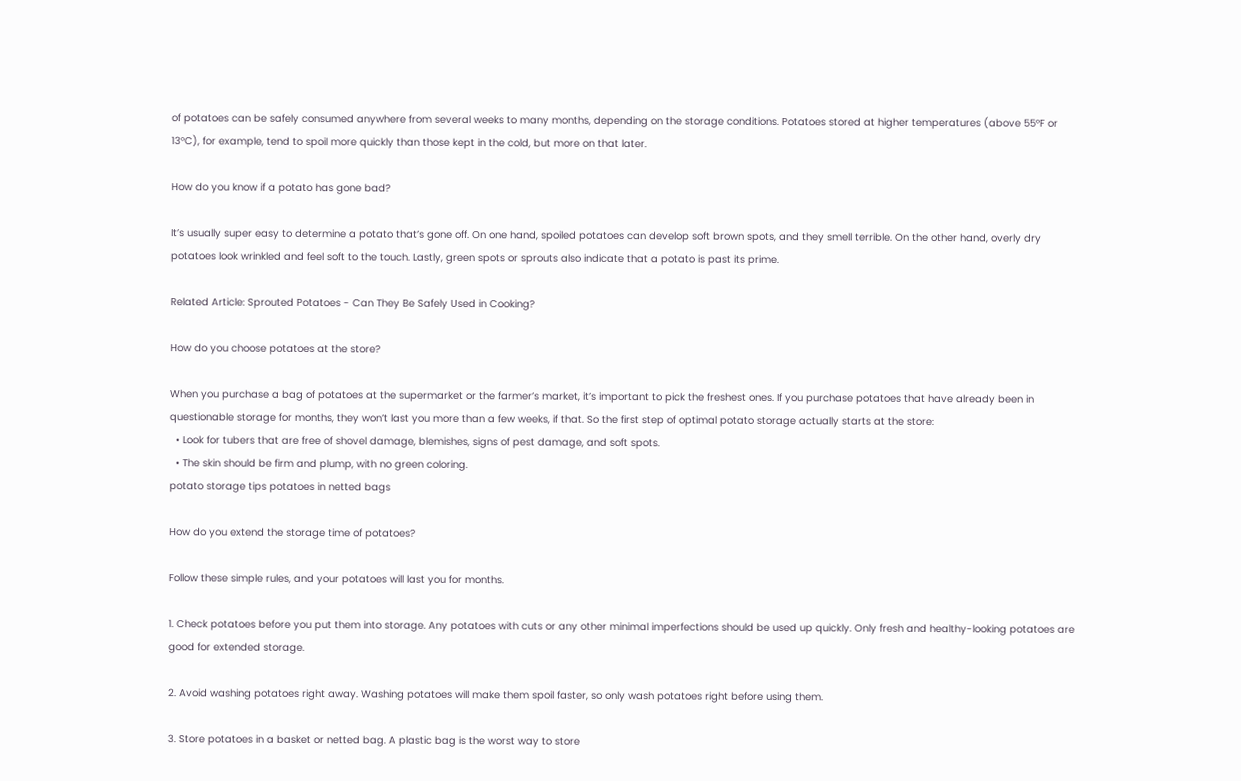of potatoes can be safely consumed anywhere from several weeks to many months, depending on the storage conditions. Potatoes stored at higher temperatures (above 55°F or 13°C), for example, tend to spoil more quickly than those kept in the cold, but more on that later.

How do you know if a potato has gone bad?

It’s usually super easy to determine a potato that’s gone off. On one hand, spoiled potatoes can develop soft brown spots, and they smell terrible. On the other hand, overly dry potatoes look wrinkled and feel soft to the touch. Lastly, green spots or sprouts also indicate that a potato is past its prime.

Related Article: Sprouted Potatoes - Can They Be Safely Used in Cooking?

How do you choose potatoes at the store?

When you purchase a bag of potatoes at the supermarket or the farmer’s market, it’s important to pick the freshest ones. If you purchase potatoes that have already been in questionable storage for months, they won’t last you more than a few weeks, if that. So the first step of optimal potato storage actually starts at the store:
  • Look for tubers that are free of shovel damage, blemishes, signs of pest damage, and soft spots.
  • The skin should be firm and plump, with no green coloring.
potato storage tips potatoes in netted bags

How do you extend the storage time of potatoes?

Follow these simple rules, and your potatoes will last you for months.

1. Check potatoes before you put them into storage. Any potatoes with cuts or any other minimal imperfections should be used up quickly. Only fresh and healthy-looking potatoes are good for extended storage.

2. Avoid washing potatoes right away. Washing potatoes will make them spoil faster, so only wash potatoes right before using them.

3. Store potatoes in a basket or netted bag. A plastic bag is the worst way to store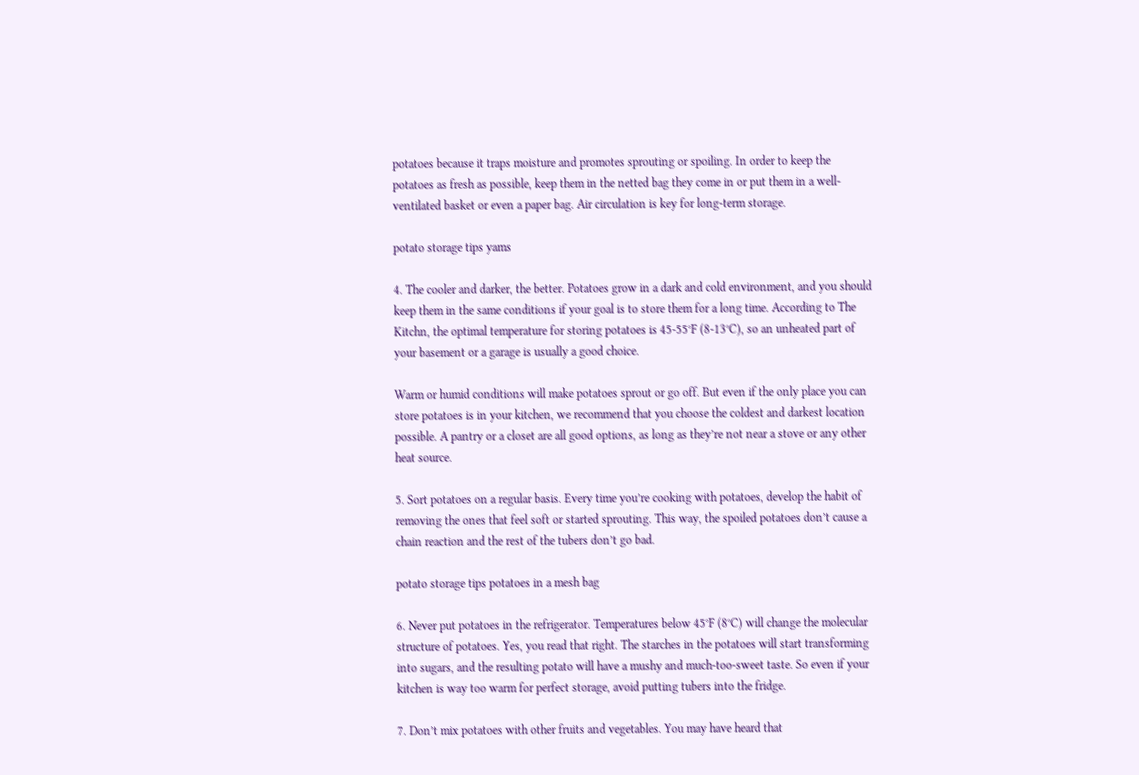potatoes because it traps moisture and promotes sprouting or spoiling. In order to keep the potatoes as fresh as possible, keep them in the netted bag they come in or put them in a well-ventilated basket or even a paper bag. Air circulation is key for long-term storage.

potato storage tips yams

4. The cooler and darker, the better. Potatoes grow in a dark and cold environment, and you should keep them in the same conditions if your goal is to store them for a long time. According to The Kitchn, the optimal temperature for storing potatoes is 45-55°F (8-13°C), so an unheated part of your basement or a garage is usually a good choice.

Warm or humid conditions will make potatoes sprout or go off. But even if the only place you can store potatoes is in your kitchen, we recommend that you choose the coldest and darkest location possible. A pantry or a closet are all good options, as long as they’re not near a stove or any other heat source.

5. Sort potatoes on a regular basis. Every time you’re cooking with potatoes, develop the habit of removing the ones that feel soft or started sprouting. This way, the spoiled potatoes don’t cause a chain reaction and the rest of the tubers don’t go bad.

potato storage tips potatoes in a mesh bag

6. Never put potatoes in the refrigerator. Temperatures below 45°F (8°C) will change the molecular structure of potatoes. Yes, you read that right. The starches in the potatoes will start transforming into sugars, and the resulting potato will have a mushy and much-too-sweet taste. So even if your kitchen is way too warm for perfect storage, avoid putting tubers into the fridge.

7. Don’t mix potatoes with other fruits and vegetables. You may have heard that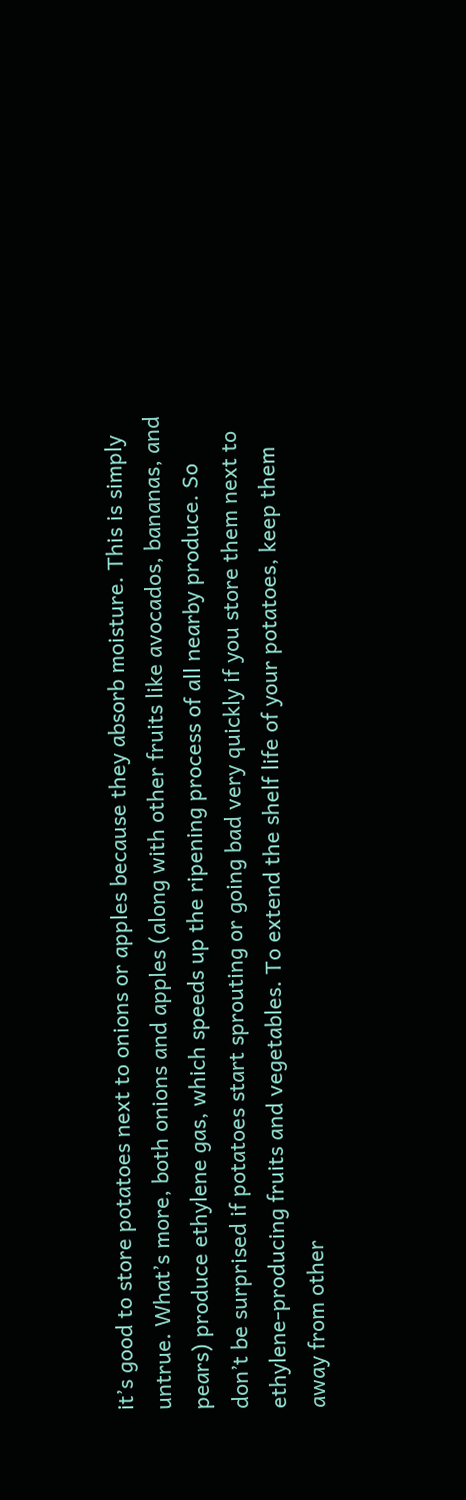it’s good to store potatoes next to onions or apples because they absorb moisture. This is simply untrue. What’s more, both onions and apples (along with other fruits like avocados, bananas, and pears) produce ethylene gas, which speeds up the ripening process of all nearby produce. So don’t be surprised if potatoes start sprouting or going bad very quickly if you store them next to ethylene-producing fruits and vegetables. To extend the shelf life of your potatoes, keep them away from other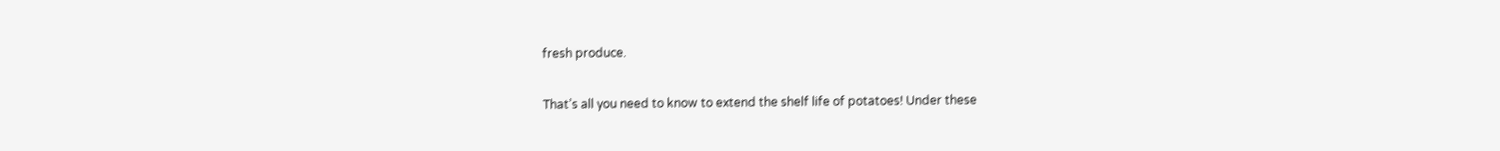fresh produce.

That’s all you need to know to extend the shelf life of potatoes! Under these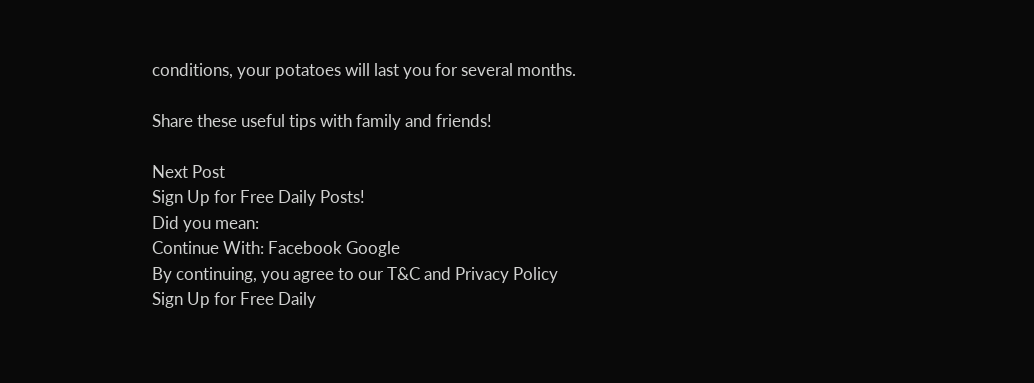conditions, your potatoes will last you for several months.

Share these useful tips with family and friends!

Next Post
Sign Up for Free Daily Posts!
Did you mean:
Continue With: Facebook Google
By continuing, you agree to our T&C and Privacy Policy
Sign Up for Free Daily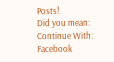Posts!
Did you mean:
Continue With: Facebook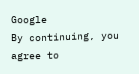Google
By continuing, you agree to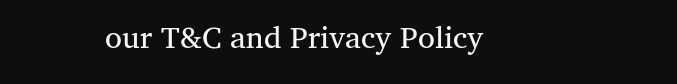our T&C and Privacy Policy